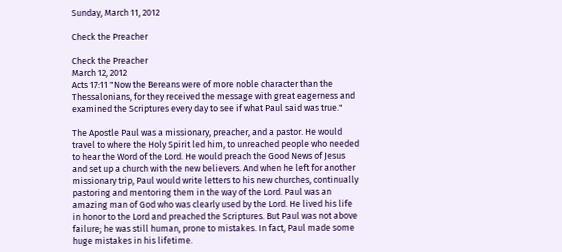Sunday, March 11, 2012

Check the Preacher

Check the Preacher
March 12, 2012
Acts 17:11 "Now the Bereans were of more noble character than the Thessalonians, for they received the message with great eagerness and examined the Scriptures every day to see if what Paul said was true."

The Apostle Paul was a missionary, preacher, and a pastor. He would travel to where the Holy Spirit led him, to unreached people who needed to hear the Word of the Lord. He would preach the Good News of Jesus and set up a church with the new believers. And when he left for another missionary trip, Paul would write letters to his new churches, continually pastoring and mentoring them in the way of the Lord. Paul was an amazing man of God who was clearly used by the Lord. He lived his life in honor to the Lord and preached the Scriptures. But Paul was not above failure; he was still human, prone to mistakes. In fact, Paul made some huge mistakes in his lifetime.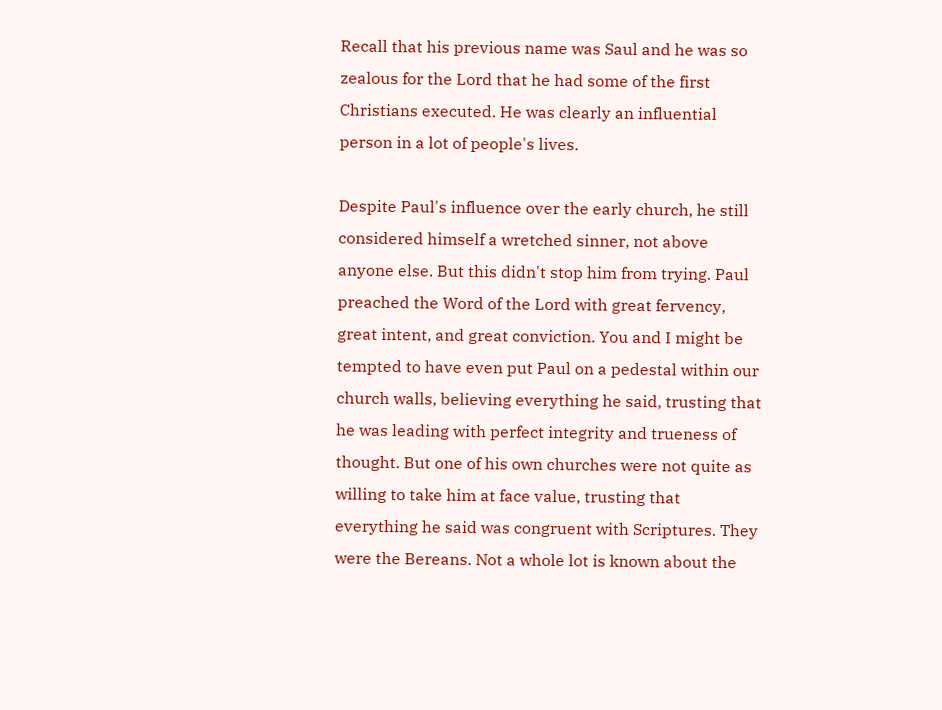Recall that his previous name was Saul and he was so zealous for the Lord that he had some of the first Christians executed. He was clearly an influential person in a lot of people's lives.

Despite Paul's influence over the early church, he still considered himself a wretched sinner, not above anyone else. But this didn't stop him from trying. Paul preached the Word of the Lord with great fervency, great intent, and great conviction. You and I might be tempted to have even put Paul on a pedestal within our church walls, believing everything he said, trusting that he was leading with perfect integrity and trueness of thought. But one of his own churches were not quite as willing to take him at face value, trusting that everything he said was congruent with Scriptures. They were the Bereans. Not a whole lot is known about the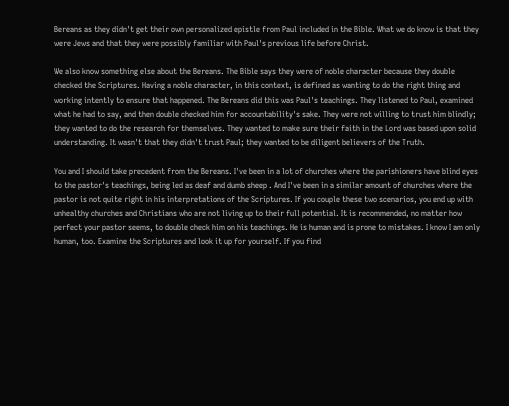Bereans as they didn't get their own personalized epistle from Paul included in the Bible. What we do know is that they were Jews and that they were possibly familiar with Paul's previous life before Christ.

We also know something else about the Bereans. The Bible says they were of noble character because they double checked the Scriptures. Having a noble character, in this context, is defined as wanting to do the right thing and working intently to ensure that happened. The Bereans did this was Paul's teachings. They listened to Paul, examined what he had to say, and then double checked him for accountability's sake. They were not willing to trust him blindly; they wanted to do the research for themselves. They wanted to make sure their faith in the Lord was based upon solid understanding. It wasn't that they didn't trust Paul; they wanted to be diligent believers of the Truth.

You and I should take precedent from the Bereans. I've been in a lot of churches where the parishioners have blind eyes to the pastor's teachings, being led as deaf and dumb sheep . And I've been in a similar amount of churches where the pastor is not quite right in his interpretations of the Scriptures. If you couple these two scenarios, you end up with unhealthy churches and Christians who are not living up to their full potential. It is recommended, no matter how perfect your pastor seems, to double check him on his teachings. He is human and is prone to mistakes. I know I am only human, too. Examine the Scriptures and look it up for yourself. If you find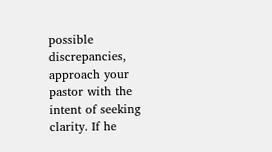possible discrepancies, approach your pastor with the intent of seeking clarity. If he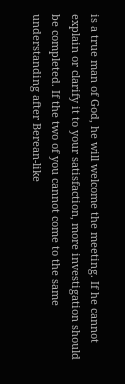is a true man of God, he will welcome the meeting. If he cannot explain or clarify it to your satisfaction, more investigation should be completed. If the two of you cannot come to the same understanding after Berean-like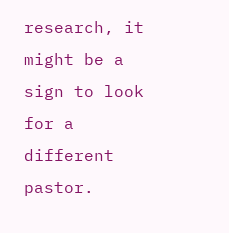research, it might be a sign to look for a different pastor.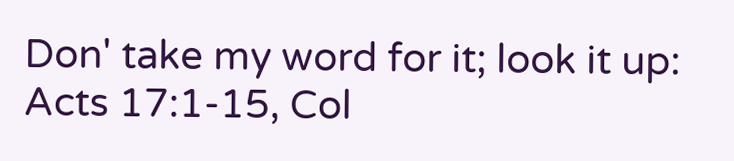Don' take my word for it; look it up: Acts 17:1-15, Col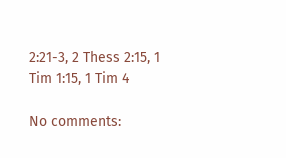2:21-3, 2 Thess 2:15, 1 Tim 1:15, 1 Tim 4

No comments: